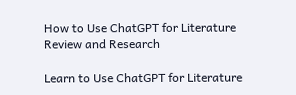How to Use ChatGPT for Literature Review and Research

Learn to Use ChatGPT for Literature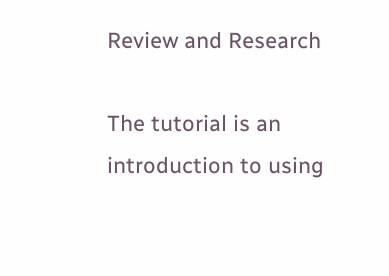Review and Research

The tutorial is an introduction to using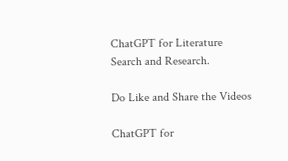ChatGPT for Literature Search and Research.

Do Like and Share the Videos

ChatGPT for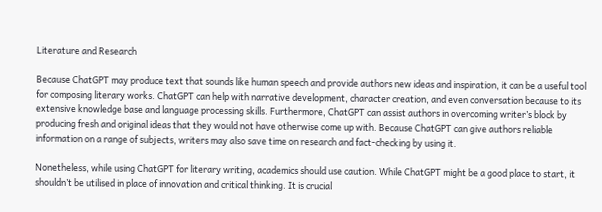Literature and Research

Because ChatGPT may produce text that sounds like human speech and provide authors new ideas and inspiration, it can be a useful tool for composing literary works. ChatGPT can help with narrative development, character creation, and even conversation because to its extensive knowledge base and language processing skills. Furthermore, ChatGPT can assist authors in overcoming writer’s block by producing fresh and original ideas that they would not have otherwise come up with. Because ChatGPT can give authors reliable information on a range of subjects, writers may also save time on research and fact-checking by using it.

Nonetheless, while using ChatGPT for literary writing, academics should use caution. While ChatGPT might be a good place to start, it shouldn’t be utilised in place of innovation and critical thinking. It is crucial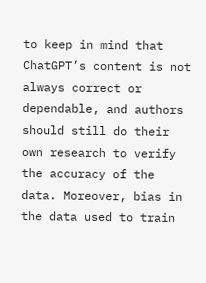to keep in mind that ChatGPT’s content is not always correct or dependable, and authors should still do their own research to verify the accuracy of the data. Moreover, bias in the data used to train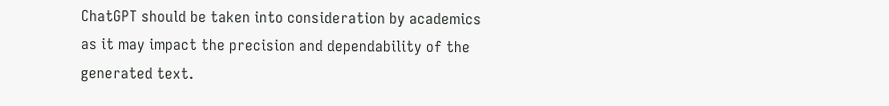ChatGPT should be taken into consideration by academics as it may impact the precision and dependability of the generated text.